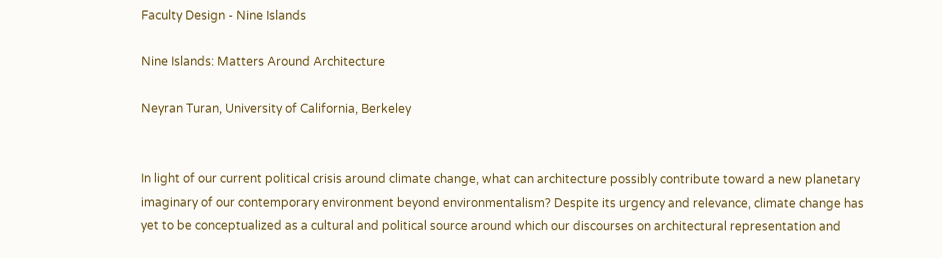Faculty Design - Nine Islands

Nine Islands: Matters Around Architecture

Neyran Turan, University of California, Berkeley


In light of our current political crisis around climate change, what can architecture possibly contribute toward a new planetary imaginary of our contemporary environment beyond environmentalism? Despite its urgency and relevance, climate change has yet to be conceptualized as a cultural and political source around which our discourses on architectural representation and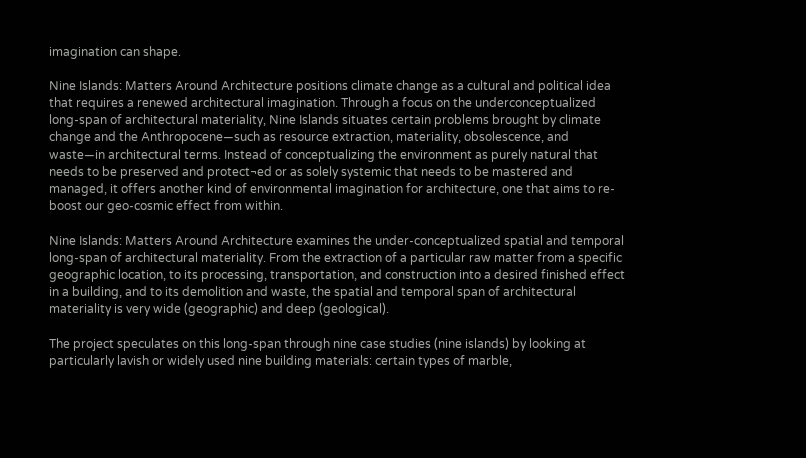imagination can shape.

Nine Islands: Matters Around Architecture positions climate change as a cultural and political idea that requires a renewed architectural imagination. Through a focus on the underconceptualized long-span of architectural materiality, Nine Islands situates certain problems brought by climate change and the Anthropocene—such as resource extraction, materiality, obsolescence, and waste—in architectural terms. Instead of conceptualizing the environment as purely natural that needs to be preserved and protect¬ed or as solely systemic that needs to be mastered and managed, it offers another kind of environmental imagination for architecture, one that aims to re-boost our geo-cosmic effect from within.

Nine Islands: Matters Around Architecture examines the under-conceptualized spatial and temporal long-span of architectural materiality. From the extraction of a particular raw matter from a specific geographic location, to its processing, transportation, and construction into a desired finished effect in a building, and to its demolition and waste, the spatial and temporal span of architectural materiality is very wide (geographic) and deep (geological).

The project speculates on this long-span through nine case studies (nine islands) by looking at particularly lavish or widely used nine building materials: certain types of marble,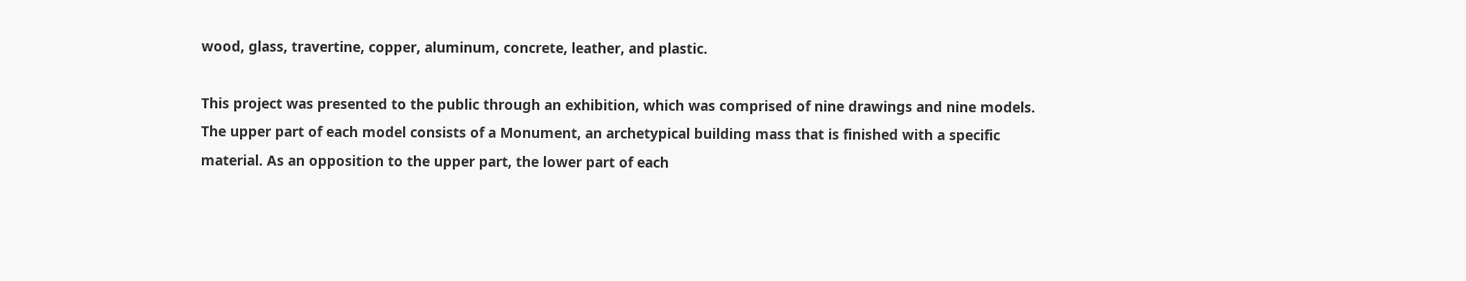wood, glass, travertine, copper, aluminum, concrete, leather, and plastic.

This project was presented to the public through an exhibition, which was comprised of nine drawings and nine models. The upper part of each model consists of a Monument, an archetypical building mass that is finished with a specific material. As an opposition to the upper part, the lower part of each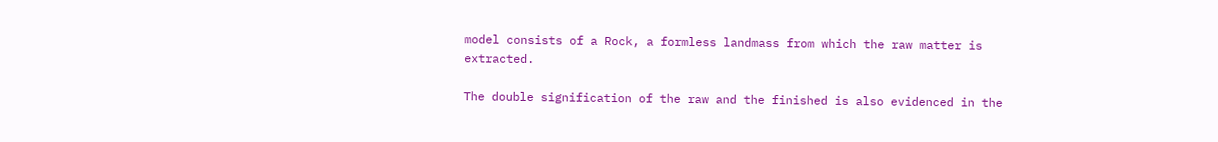model consists of a Rock, a formless landmass from which the raw matter is extracted.

The double signification of the raw and the finished is also evidenced in the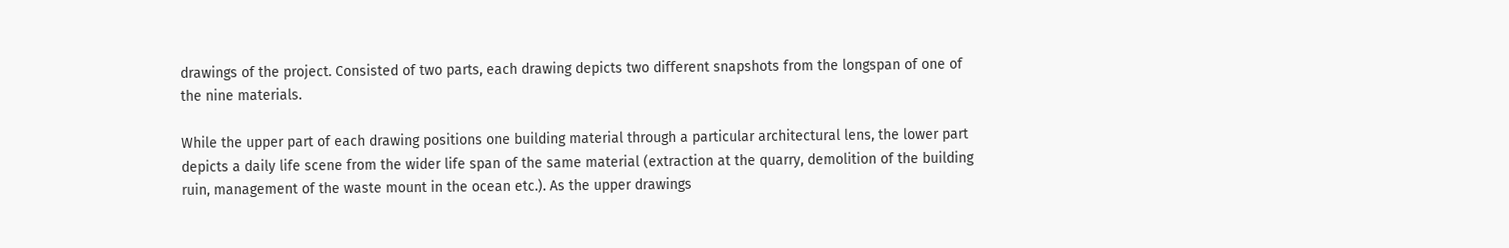drawings of the project. Consisted of two parts, each drawing depicts two different snapshots from the longspan of one of the nine materials.

While the upper part of each drawing positions one building material through a particular architectural lens, the lower part depicts a daily life scene from the wider life span of the same material (extraction at the quarry, demolition of the building ruin, management of the waste mount in the ocean etc.). As the upper drawings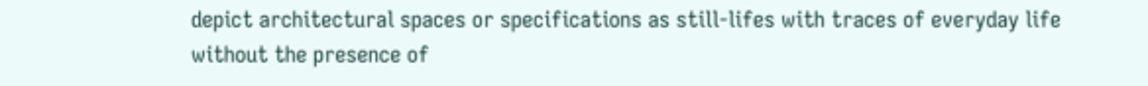depict architectural spaces or specifications as still-lifes with traces of everyday life without the presence of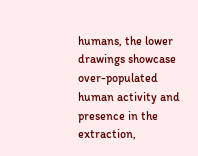humans, the lower drawings showcase over-populated human activity and presence in the extraction,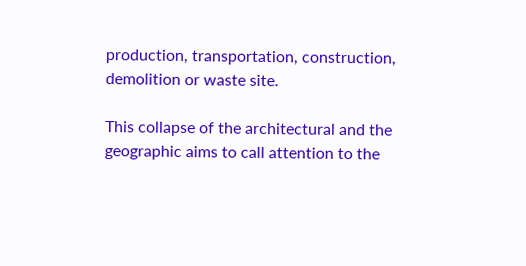production, transportation, construction, demolition or waste site.

This collapse of the architectural and the geographic aims to call attention to the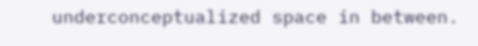underconceptualized space in between.